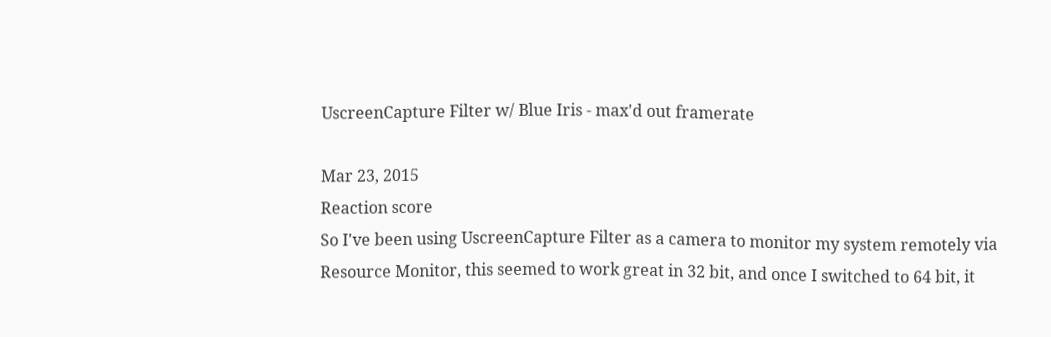UscreenCapture Filter w/ Blue Iris - max'd out framerate

Mar 23, 2015
Reaction score
So I've been using UscreenCapture Filter as a camera to monitor my system remotely via Resource Monitor, this seemed to work great in 32 bit, and once I switched to 64 bit, it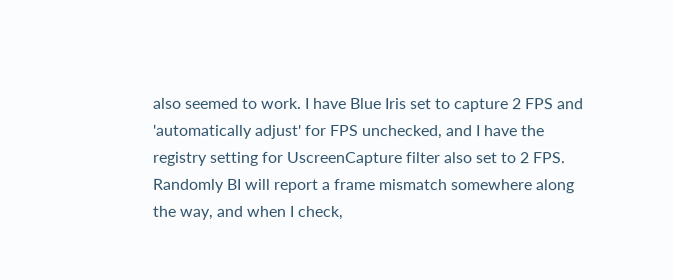also seemed to work. I have Blue Iris set to capture 2 FPS and 'automatically adjust' for FPS unchecked, and I have the registry setting for UscreenCapture filter also set to 2 FPS. Randomly BI will report a frame mismatch somewhere along the way, and when I check,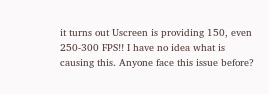it turns out Uscreen is providing 150, even 250-300 FPS!! I have no idea what is causing this. Anyone face this issue before?